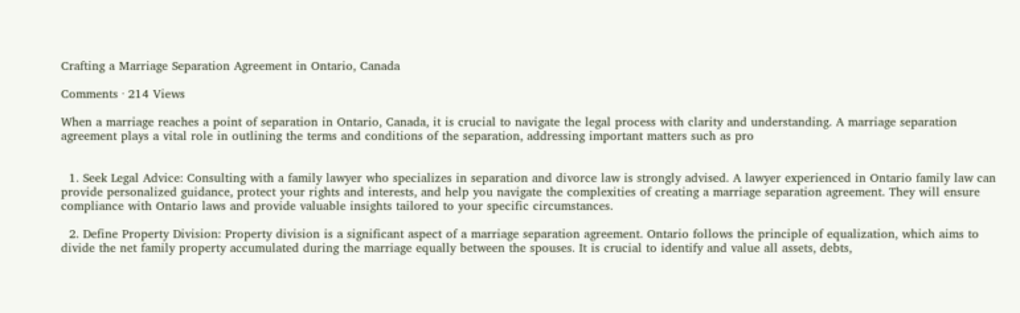Crafting a Marriage Separation Agreement in Ontario, Canada

Comments · 214 Views

When a marriage reaches a point of separation in Ontario, Canada, it is crucial to navigate the legal process with clarity and understanding. A marriage separation agreement plays a vital role in outlining the terms and conditions of the separation, addressing important matters such as pro


  1. Seek Legal Advice: Consulting with a family lawyer who specializes in separation and divorce law is strongly advised. A lawyer experienced in Ontario family law can provide personalized guidance, protect your rights and interests, and help you navigate the complexities of creating a marriage separation agreement. They will ensure compliance with Ontario laws and provide valuable insights tailored to your specific circumstances.

  2. Define Property Division: Property division is a significant aspect of a marriage separation agreement. Ontario follows the principle of equalization, which aims to divide the net family property accumulated during the marriage equally between the spouses. It is crucial to identify and value all assets, debts,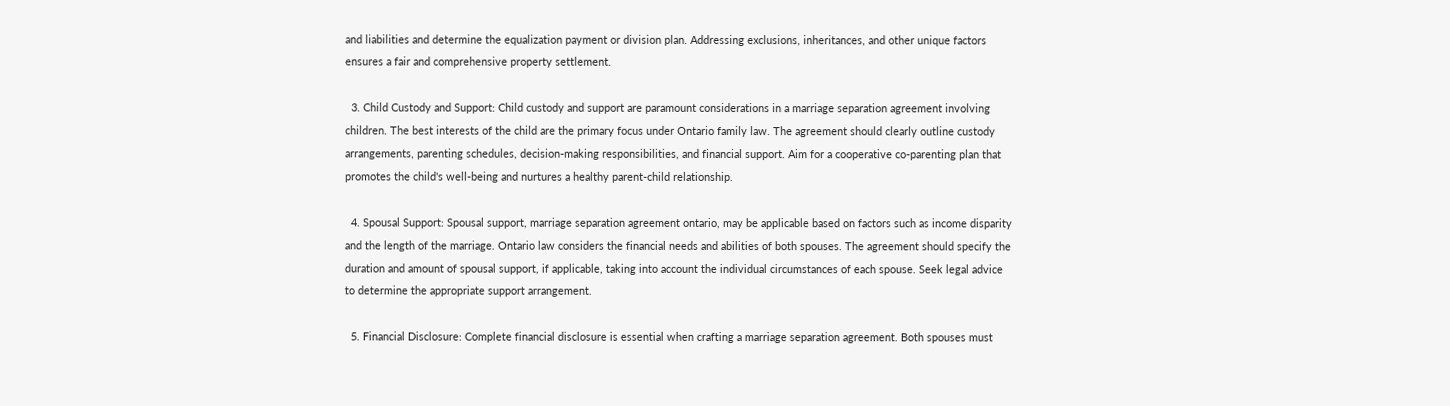and liabilities and determine the equalization payment or division plan. Addressing exclusions, inheritances, and other unique factors ensures a fair and comprehensive property settlement.

  3. Child Custody and Support: Child custody and support are paramount considerations in a marriage separation agreement involving children. The best interests of the child are the primary focus under Ontario family law. The agreement should clearly outline custody arrangements, parenting schedules, decision-making responsibilities, and financial support. Aim for a cooperative co-parenting plan that promotes the child's well-being and nurtures a healthy parent-child relationship.

  4. Spousal Support: Spousal support, marriage separation agreement ontario, may be applicable based on factors such as income disparity and the length of the marriage. Ontario law considers the financial needs and abilities of both spouses. The agreement should specify the duration and amount of spousal support, if applicable, taking into account the individual circumstances of each spouse. Seek legal advice to determine the appropriate support arrangement.

  5. Financial Disclosure: Complete financial disclosure is essential when crafting a marriage separation agreement. Both spouses must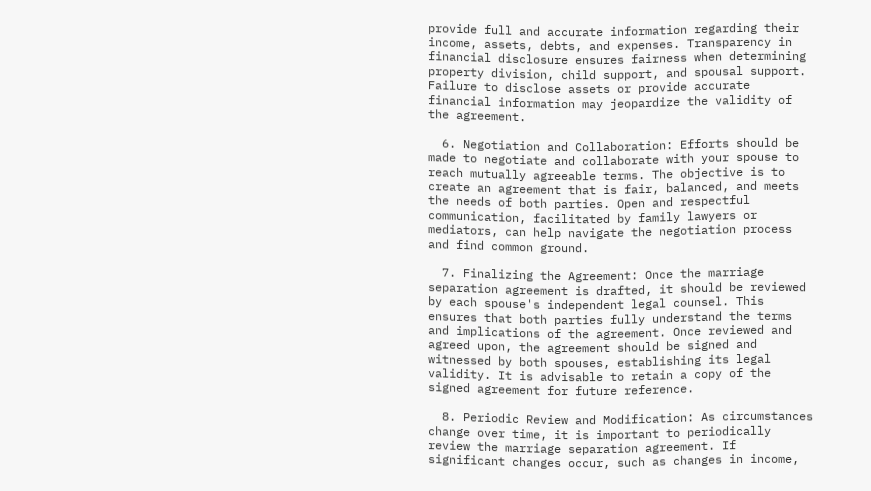provide full and accurate information regarding their income, assets, debts, and expenses. Transparency in financial disclosure ensures fairness when determining property division, child support, and spousal support. Failure to disclose assets or provide accurate financial information may jeopardize the validity of the agreement.

  6. Negotiation and Collaboration: Efforts should be made to negotiate and collaborate with your spouse to reach mutually agreeable terms. The objective is to create an agreement that is fair, balanced, and meets the needs of both parties. Open and respectful communication, facilitated by family lawyers or mediators, can help navigate the negotiation process and find common ground.

  7. Finalizing the Agreement: Once the marriage separation agreement is drafted, it should be reviewed by each spouse's independent legal counsel. This ensures that both parties fully understand the terms and implications of the agreement. Once reviewed and agreed upon, the agreement should be signed and witnessed by both spouses, establishing its legal validity. It is advisable to retain a copy of the signed agreement for future reference.

  8. Periodic Review and Modification: As circumstances change over time, it is important to periodically review the marriage separation agreement. If significant changes occur, such as changes in income,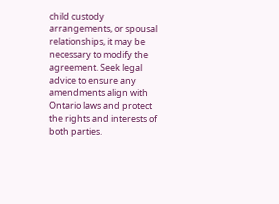child custody arrangements, or spousal relationships, it may be necessary to modify the agreement. Seek legal advice to ensure any amendments align with Ontario laws and protect the rights and interests of both parties.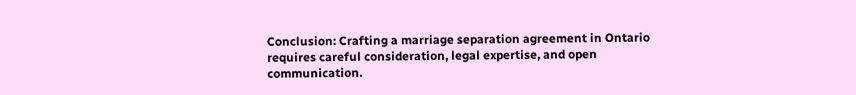Conclusion: Crafting a marriage separation agreement in Ontario requires careful consideration, legal expertise, and open communication.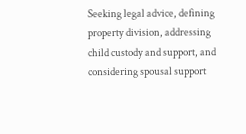Seeking legal advice, defining property division, addressing child custody and support, and considering spousal support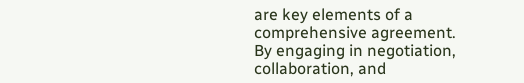are key elements of a comprehensive agreement. By engaging in negotiation, collaboration, and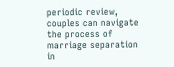periodic review, couples can navigate the process of marriage separation in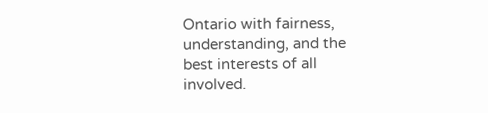Ontario with fairness, understanding, and the best interests of all involved.